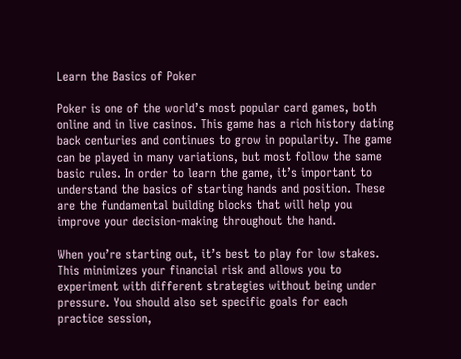Learn the Basics of Poker

Poker is one of the world’s most popular card games, both online and in live casinos. This game has a rich history dating back centuries and continues to grow in popularity. The game can be played in many variations, but most follow the same basic rules. In order to learn the game, it’s important to understand the basics of starting hands and position. These are the fundamental building blocks that will help you improve your decision-making throughout the hand.

When you’re starting out, it’s best to play for low stakes. This minimizes your financial risk and allows you to experiment with different strategies without being under pressure. You should also set specific goals for each practice session,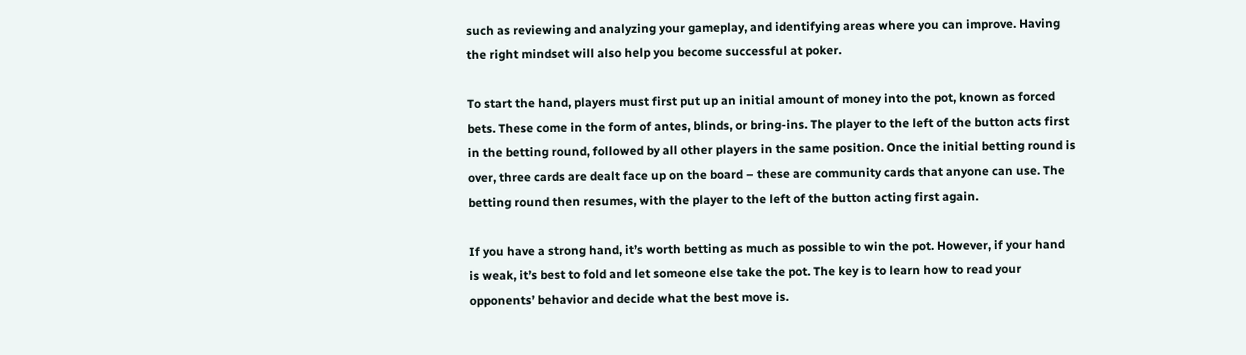such as reviewing and analyzing your gameplay, and identifying areas where you can improve. Having the right mindset will also help you become successful at poker.

To start the hand, players must first put up an initial amount of money into the pot, known as forced bets. These come in the form of antes, blinds, or bring-ins. The player to the left of the button acts first in the betting round, followed by all other players in the same position. Once the initial betting round is over, three cards are dealt face up on the board – these are community cards that anyone can use. The betting round then resumes, with the player to the left of the button acting first again.

If you have a strong hand, it’s worth betting as much as possible to win the pot. However, if your hand is weak, it’s best to fold and let someone else take the pot. The key is to learn how to read your opponents’ behavior and decide what the best move is.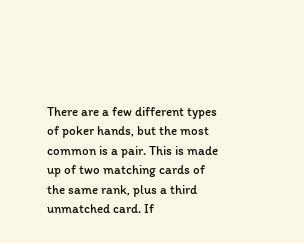There are a few different types of poker hands, but the most common is a pair. This is made up of two matching cards of the same rank, plus a third unmatched card. If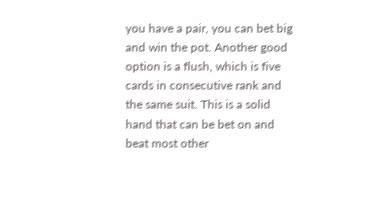you have a pair, you can bet big and win the pot. Another good option is a flush, which is five cards in consecutive rank and the same suit. This is a solid hand that can be bet on and beat most other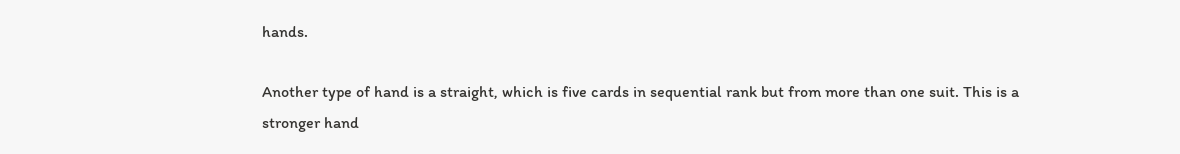hands.

Another type of hand is a straight, which is five cards in sequential rank but from more than one suit. This is a stronger hand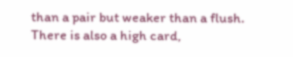than a pair but weaker than a flush. There is also a high card,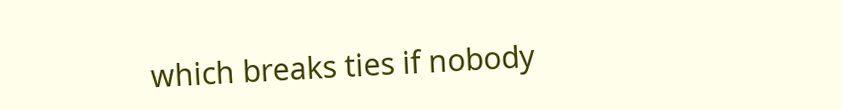which breaks ties if nobody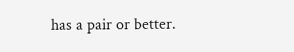has a pair or better.